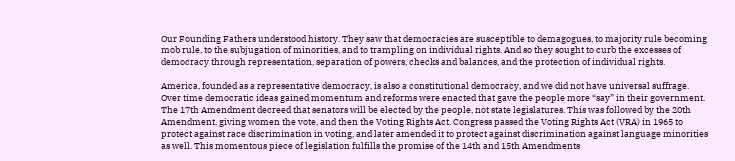Our Founding Fathers understood history. They saw that democracies are susceptible to demagogues, to majority rule becoming mob rule, to the subjugation of minorities, and to trampling on individual rights. And so they sought to curb the excesses of democracy through representation, separation of powers, checks and balances, and the protection of individual rights.

America, founded as a representative democracy, is also a constitutional democracy, and we did not have universal suffrage. Over time democratic ideas gained momentum and reforms were enacted that gave the people more “say” in their government. The 17th Amendment decreed that senators will be elected by the people, not state legislatures. This was followed by the 20th Amendment, giving women the vote, and then the Voting Rights Act. Congress passed the Voting Rights Act (VRA) in 1965 to protect against race discrimination in voting, and later amended it to protect against discrimination against language minorities as well. This momentous piece of legislation fulfills the promise of the 14th and 15th Amendments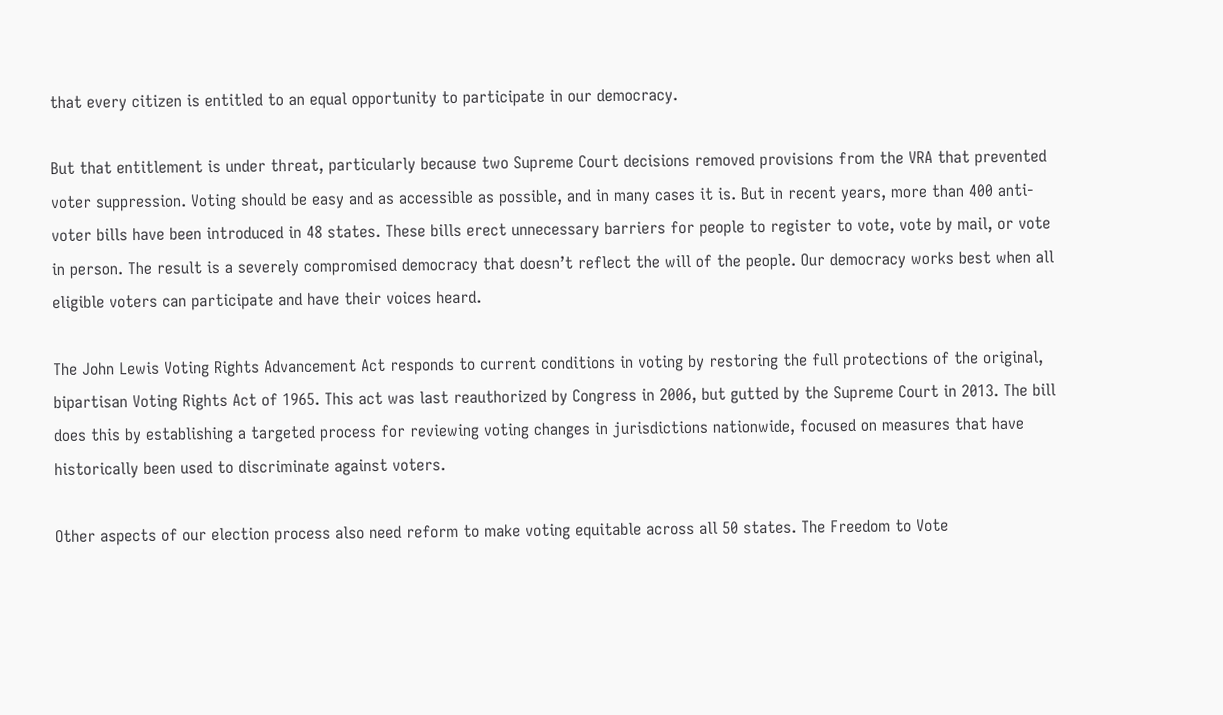that every citizen is entitled to an equal opportunity to participate in our democracy.

But that entitlement is under threat, particularly because two Supreme Court decisions removed provisions from the VRA that prevented voter suppression. Voting should be easy and as accessible as possible, and in many cases it is. But in recent years, more than 400 anti-voter bills have been introduced in 48 states. These bills erect unnecessary barriers for people to register to vote, vote by mail, or vote in person. The result is a severely compromised democracy that doesn’t reflect the will of the people. Our democracy works best when all eligible voters can participate and have their voices heard.

The John Lewis Voting Rights Advancement Act responds to current conditions in voting by restoring the full protections of the original, bipartisan Voting Rights Act of 1965. This act was last reauthorized by Congress in 2006, but gutted by the Supreme Court in 2013. The bill does this by establishing a targeted process for reviewing voting changes in jurisdictions nationwide, focused on measures that have historically been used to discriminate against voters.

Other aspects of our election process also need reform to make voting equitable across all 50 states. The Freedom to Vote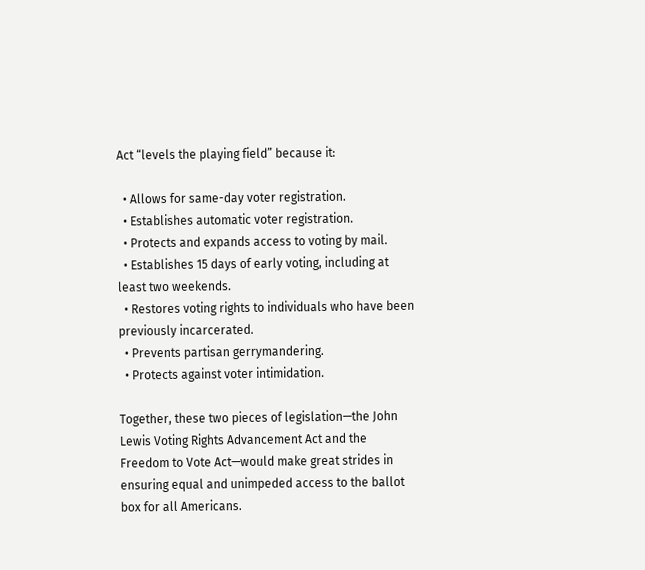Act “levels the playing field” because it:

  • Allows for same-day voter registration.
  • Establishes automatic voter registration.
  • Protects and expands access to voting by mail.
  • Establishes 15 days of early voting, including at least two weekends.
  • Restores voting rights to individuals who have been previously incarcerated.
  • Prevents partisan gerrymandering.
  • Protects against voter intimidation.

Together, these two pieces of legislation—the John Lewis Voting Rights Advancement Act and the Freedom to Vote Act—would make great strides in ensuring equal and unimpeded access to the ballot box for all Americans.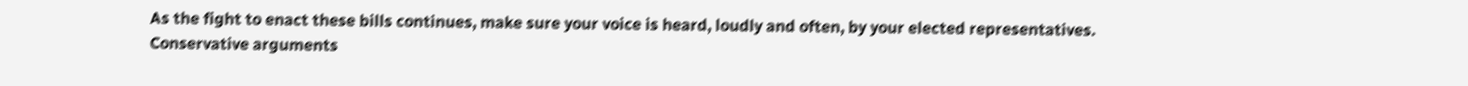As the fight to enact these bills continues, make sure your voice is heard, loudly and often, by your elected representatives. Conservative arguments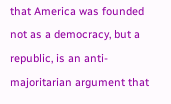that America was founded not as a democracy, but a republic, is an anti-majoritarian argument that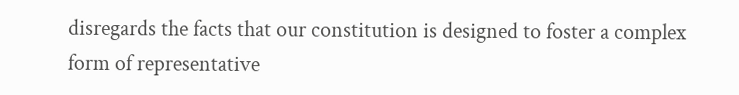disregards the facts that our constitution is designed to foster a complex form of representative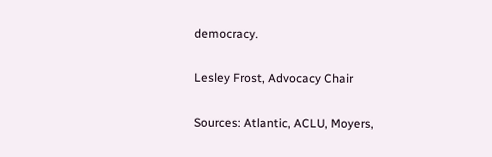democracy.

Lesley Frost, Advocacy Chair

Sources: Atlantic, ACLU, Moyers,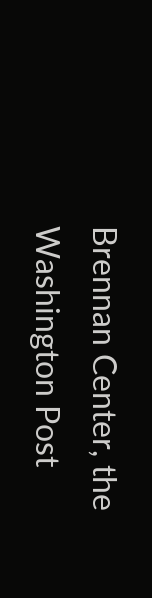Brennan Center, the Washington Post